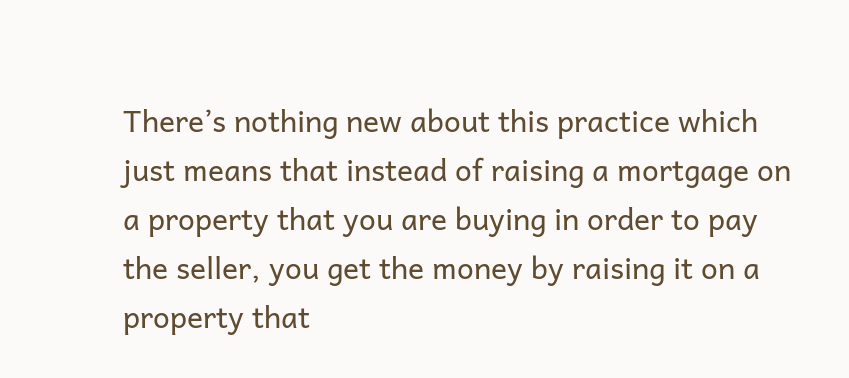There’s nothing new about this practice which just means that instead of raising a mortgage on a property that you are buying in order to pay the seller, you get the money by raising it on a property that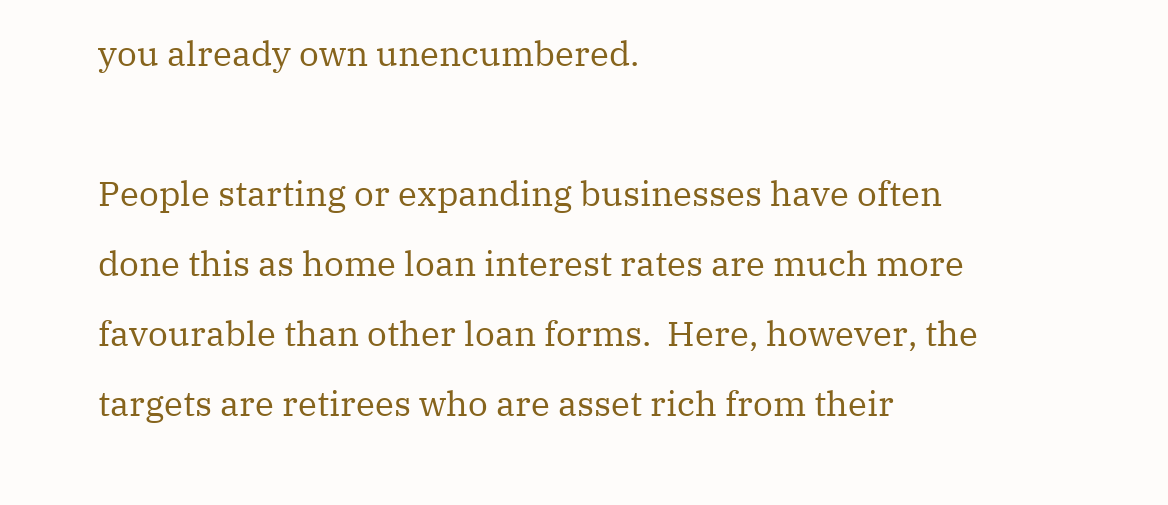you already own unencumbered.

People starting or expanding businesses have often done this as home loan interest rates are much more favourable than other loan forms.  Here, however, the targets are retirees who are asset rich from their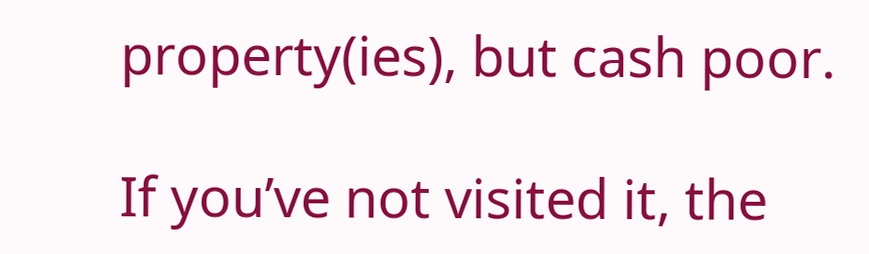property(ies), but cash poor.

If you’ve not visited it, the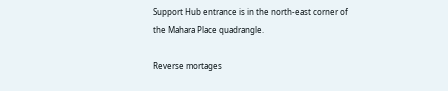Support Hub entrance is in the north-east corner of the Mahara Place quadrangle.

Reverse mortages